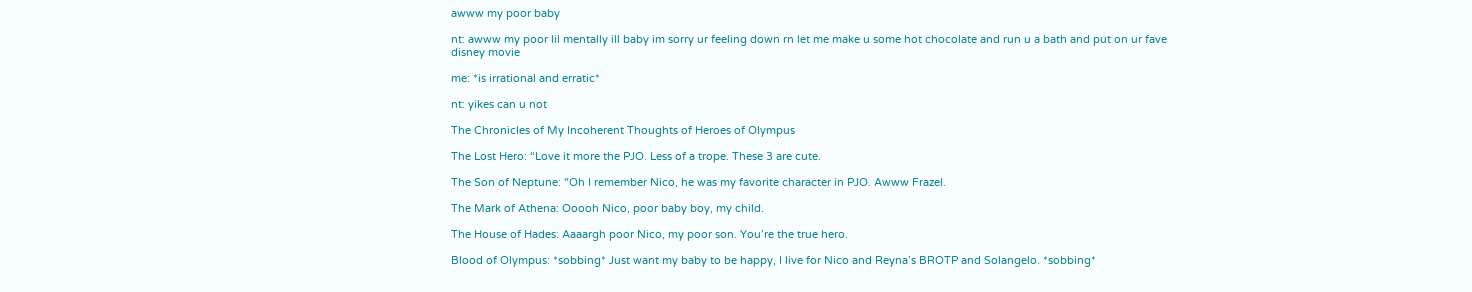awww my poor baby

nt: awww my poor lil mentally ill baby im sorry ur feeling down rn let me make u some hot chocolate and run u a bath and put on ur fave disney movie

me: *is irrational and erratic*

nt: yikes can u not

The Chronicles of My Incoherent Thoughts of Heroes of Olympus

The Lost Hero: “Love it more the PJO. Less of a trope. These 3 are cute.

The Son of Neptune: "Oh I remember Nico, he was my favorite character in PJO. Awww Frazel.

The Mark of Athena: Ooooh Nico, poor baby boy, my child.

The House of Hades: Aaaargh poor Nico, my poor son. You’re the true hero.

Blood of Olympus: *sobbing* Just want my baby to be happy, I live for Nico and Reyna’s BROTP and Solangelo. *sobbing*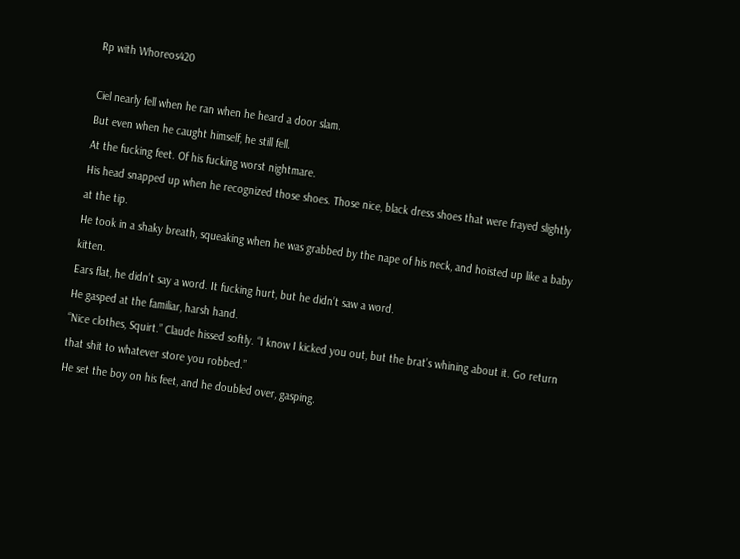Rp with Whoreos420

Ciel nearly fell when he ran when he heard a door slam.
But even when he caught himself, he still fell.
At the fucking feet. Of his fucking worst nightmare.
His head snapped up when he recognized those shoes. Those nice, black dress shoes that were frayed slightly at the tip.
He took in a shaky breath, squeaking when he was grabbed by the nape of his neck, and hoisted up like a baby kitten.
Ears flat, he didn’t say a word. It fucking hurt, but he didn’t saw a word.
He gasped at the familiar, harsh hand.
“Nice clothes, Squirt.” Claude hissed softly. “I know I kicked you out, but the brat’s whining about it. Go return that shit to whatever store you robbed.”
He set the boy on his feet, and he doubled over, gasping.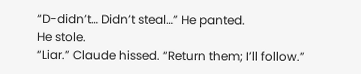“D-didn’t… Didn’t steal…” He panted.
He stole.
“Liar.” Claude hissed. “Return them; I’ll follow.”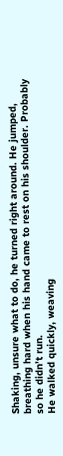Shaking, unsure what to do, he turned right around. He jumped, breathing hard when his hand came to rest on his shoulder. Probably so he didn’t run.
He walked quickly, weaving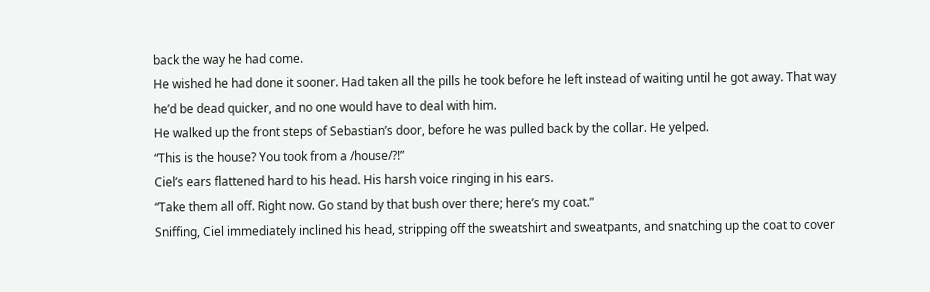back the way he had come.
He wished he had done it sooner. Had taken all the pills he took before he left instead of waiting until he got away. That way he’d be dead quicker, and no one would have to deal with him.
He walked up the front steps of Sebastian’s door, before he was pulled back by the collar. He yelped.
“This is the house? You took from a /house/?!”
Ciel’s ears flattened hard to his head. His harsh voice ringing in his ears.
“Take them all off. Right now. Go stand by that bush over there; here’s my coat.”
Sniffing, Ciel immediately inclined his head, stripping off the sweatshirt and sweatpants, and snatching up the coat to cover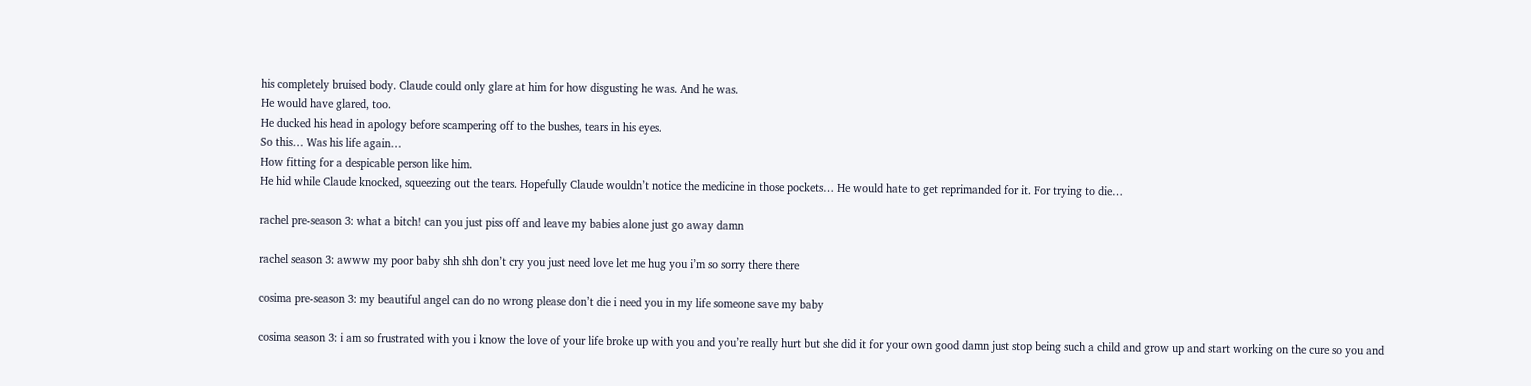his completely bruised body. Claude could only glare at him for how disgusting he was. And he was.
He would have glared, too.
He ducked his head in apology before scampering off to the bushes, tears in his eyes.
So this… Was his life again…
How fitting for a despicable person like him.
He hid while Claude knocked, squeezing out the tears. Hopefully Claude wouldn’t notice the medicine in those pockets… He would hate to get reprimanded for it. For trying to die…

rachel pre-season 3: what a bitch! can you just piss off and leave my babies alone just go away damn

rachel season 3: awww my poor baby shh shh don’t cry you just need love let me hug you i’m so sorry there there

cosima pre-season 3: my beautiful angel can do no wrong please don’t die i need you in my life someone save my baby

cosima season 3: i am so frustrated with you i know the love of your life broke up with you and you’re really hurt but she did it for your own good damn just stop being such a child and grow up and start working on the cure so you and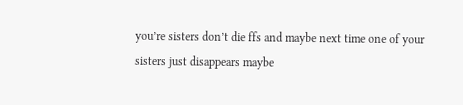you’re sisters don’t die ffs and maybe next time one of your sisters just disappears maybe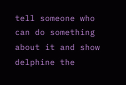tell someone who can do something about it and show delphine the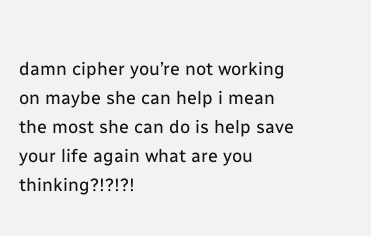damn cipher you’re not working on maybe she can help i mean the most she can do is help save your life again what are you thinking?!?!?!